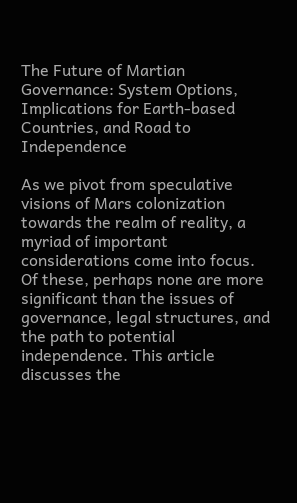The Future of Martian Governance: System Options, Implications for Earth-based Countries, and Road to Independence

As we pivot from speculative visions of Mars colonization towards the realm of reality, a myriad of important considerations come into focus. Of these, perhaps none are more significant than the issues of governance, legal structures, and the path to potential independence. This article discusses the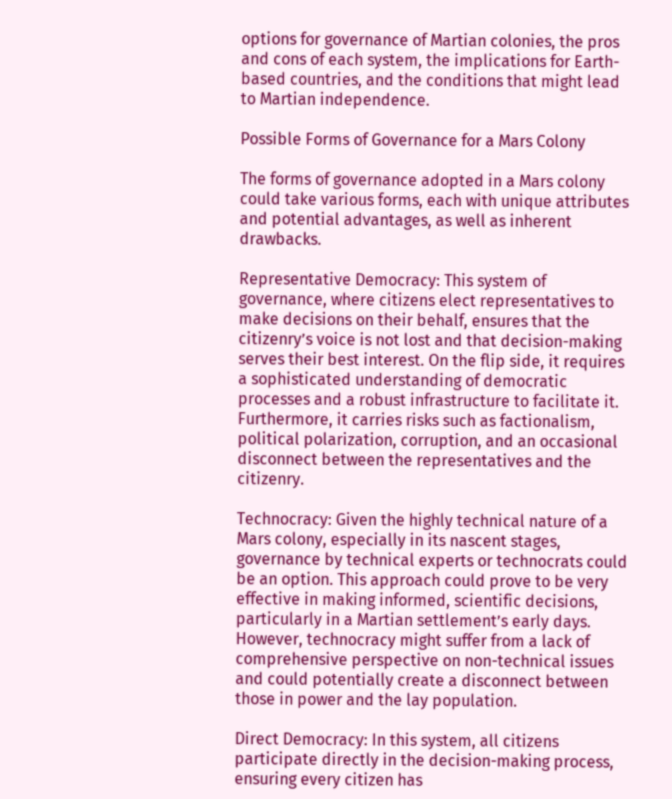options for governance of Martian colonies, the pros and cons of each system, the implications for Earth-based countries, and the conditions that might lead to Martian independence.

Possible Forms of Governance for a Mars Colony

The forms of governance adopted in a Mars colony could take various forms, each with unique attributes and potential advantages, as well as inherent drawbacks.

Representative Democracy: This system of governance, where citizens elect representatives to make decisions on their behalf, ensures that the citizenry’s voice is not lost and that decision-making serves their best interest. On the flip side, it requires a sophisticated understanding of democratic processes and a robust infrastructure to facilitate it. Furthermore, it carries risks such as factionalism, political polarization, corruption, and an occasional disconnect between the representatives and the citizenry.

Technocracy: Given the highly technical nature of a Mars colony, especially in its nascent stages, governance by technical experts or technocrats could be an option. This approach could prove to be very effective in making informed, scientific decisions, particularly in a Martian settlement’s early days. However, technocracy might suffer from a lack of comprehensive perspective on non-technical issues and could potentially create a disconnect between those in power and the lay population.

Direct Democracy: In this system, all citizens participate directly in the decision-making process, ensuring every citizen has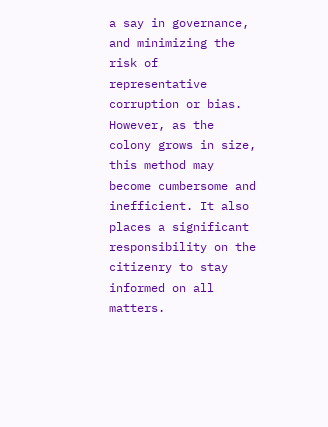a say in governance, and minimizing the risk of representative corruption or bias. However, as the colony grows in size, this method may become cumbersome and inefficient. It also places a significant responsibility on the citizenry to stay informed on all matters.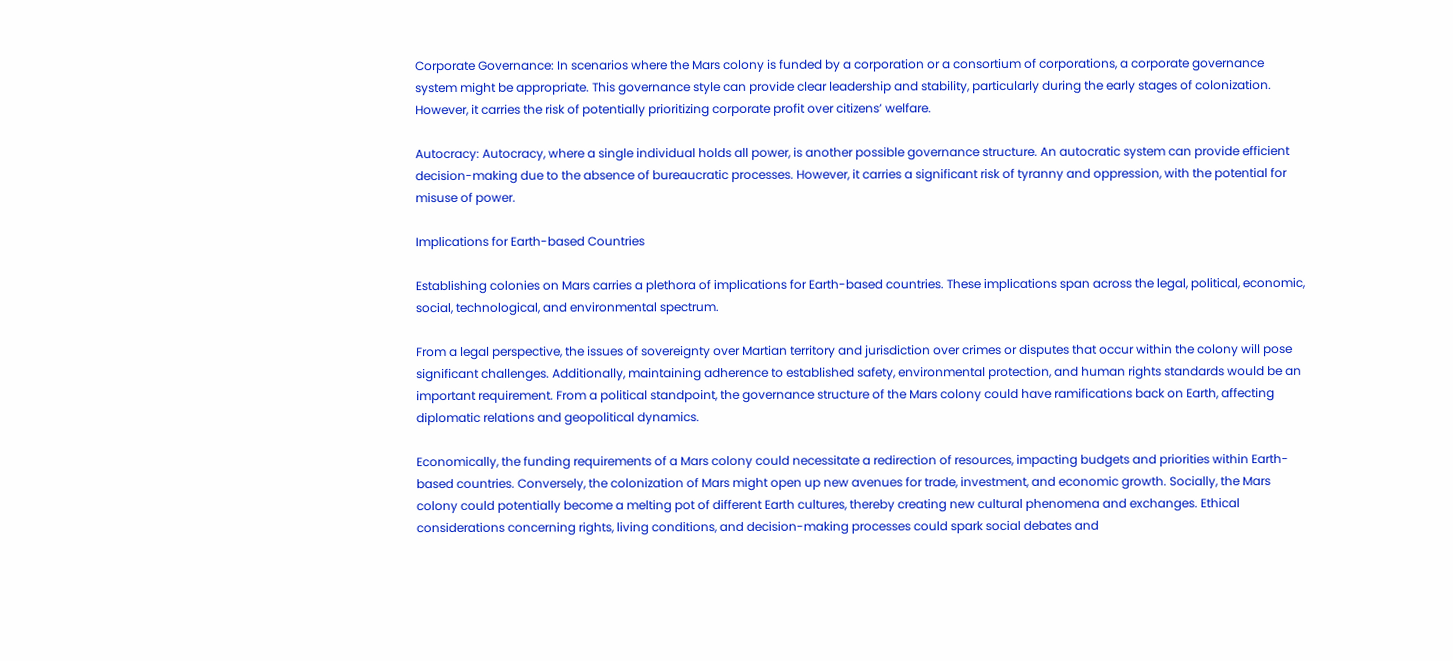Corporate Governance: In scenarios where the Mars colony is funded by a corporation or a consortium of corporations, a corporate governance system might be appropriate. This governance style can provide clear leadership and stability, particularly during the early stages of colonization. However, it carries the risk of potentially prioritizing corporate profit over citizens’ welfare.

Autocracy: Autocracy, where a single individual holds all power, is another possible governance structure. An autocratic system can provide efficient decision-making due to the absence of bureaucratic processes. However, it carries a significant risk of tyranny and oppression, with the potential for misuse of power.

Implications for Earth-based Countries

Establishing colonies on Mars carries a plethora of implications for Earth-based countries. These implications span across the legal, political, economic, social, technological, and environmental spectrum.

From a legal perspective, the issues of sovereignty over Martian territory and jurisdiction over crimes or disputes that occur within the colony will pose significant challenges. Additionally, maintaining adherence to established safety, environmental protection, and human rights standards would be an important requirement. From a political standpoint, the governance structure of the Mars colony could have ramifications back on Earth, affecting diplomatic relations and geopolitical dynamics.

Economically, the funding requirements of a Mars colony could necessitate a redirection of resources, impacting budgets and priorities within Earth-based countries. Conversely, the colonization of Mars might open up new avenues for trade, investment, and economic growth. Socially, the Mars colony could potentially become a melting pot of different Earth cultures, thereby creating new cultural phenomena and exchanges. Ethical considerations concerning rights, living conditions, and decision-making processes could spark social debates and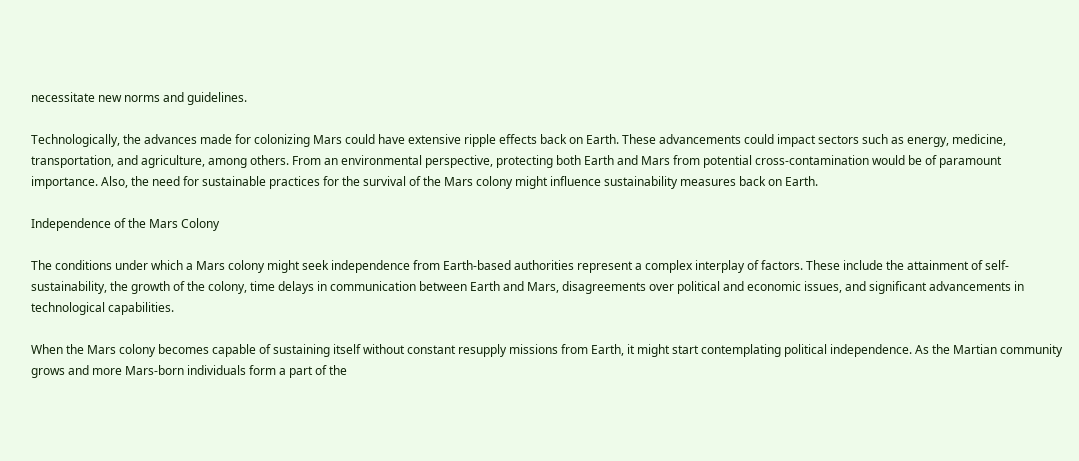necessitate new norms and guidelines.

Technologically, the advances made for colonizing Mars could have extensive ripple effects back on Earth. These advancements could impact sectors such as energy, medicine, transportation, and agriculture, among others. From an environmental perspective, protecting both Earth and Mars from potential cross-contamination would be of paramount importance. Also, the need for sustainable practices for the survival of the Mars colony might influence sustainability measures back on Earth.

Independence of the Mars Colony

The conditions under which a Mars colony might seek independence from Earth-based authorities represent a complex interplay of factors. These include the attainment of self-sustainability, the growth of the colony, time delays in communication between Earth and Mars, disagreements over political and economic issues, and significant advancements in technological capabilities.

When the Mars colony becomes capable of sustaining itself without constant resupply missions from Earth, it might start contemplating political independence. As the Martian community grows and more Mars-born individuals form a part of the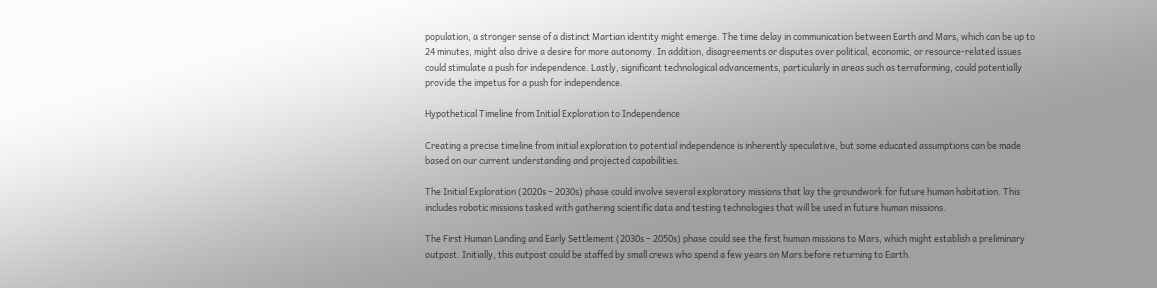population, a stronger sense of a distinct Martian identity might emerge. The time delay in communication between Earth and Mars, which can be up to 24 minutes, might also drive a desire for more autonomy. In addition, disagreements or disputes over political, economic, or resource-related issues could stimulate a push for independence. Lastly, significant technological advancements, particularly in areas such as terraforming, could potentially provide the impetus for a push for independence.

Hypothetical Timeline from Initial Exploration to Independence

Creating a precise timeline from initial exploration to potential independence is inherently speculative, but some educated assumptions can be made based on our current understanding and projected capabilities.

The Initial Exploration (2020s – 2030s) phase could involve several exploratory missions that lay the groundwork for future human habitation. This includes robotic missions tasked with gathering scientific data and testing technologies that will be used in future human missions.

The First Human Landing and Early Settlement (2030s – 2050s) phase could see the first human missions to Mars, which might establish a preliminary outpost. Initially, this outpost could be staffed by small crews who spend a few years on Mars before returning to Earth.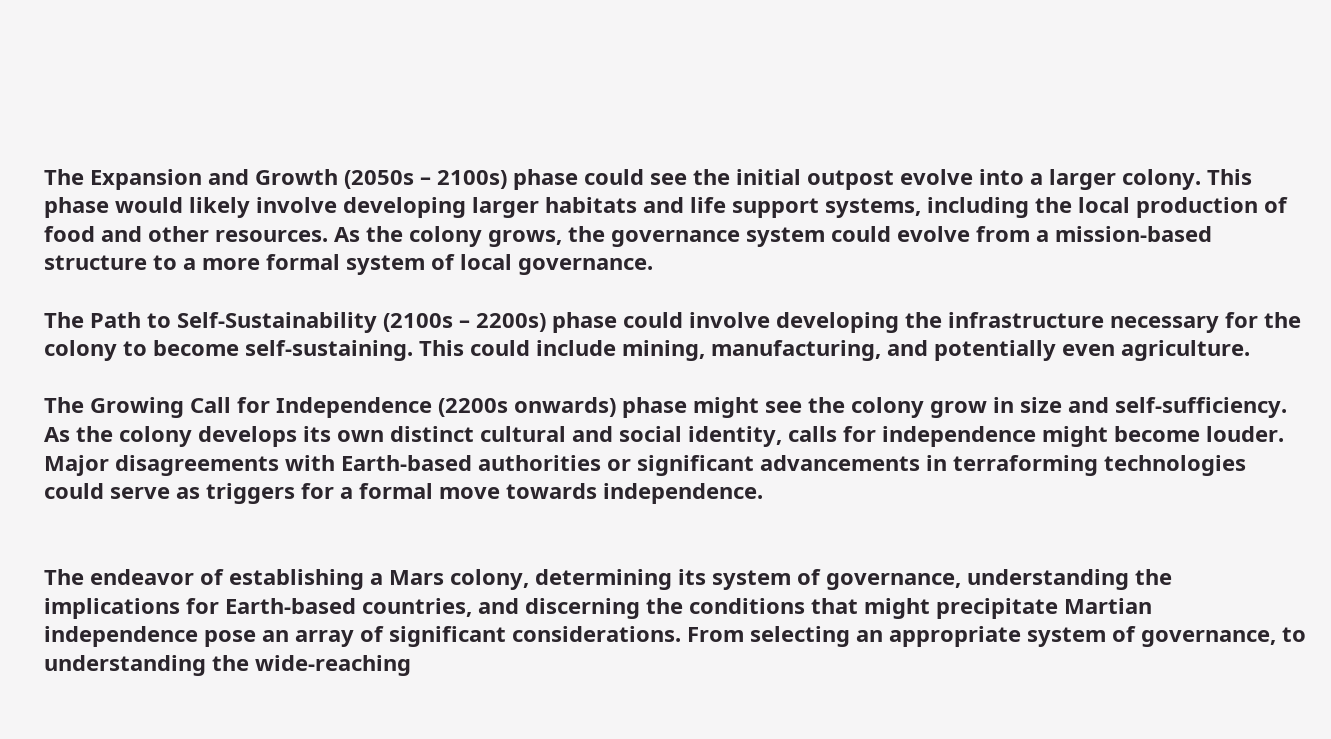The Expansion and Growth (2050s – 2100s) phase could see the initial outpost evolve into a larger colony. This phase would likely involve developing larger habitats and life support systems, including the local production of food and other resources. As the colony grows, the governance system could evolve from a mission-based structure to a more formal system of local governance.

The Path to Self-Sustainability (2100s – 2200s) phase could involve developing the infrastructure necessary for the colony to become self-sustaining. This could include mining, manufacturing, and potentially even agriculture.

The Growing Call for Independence (2200s onwards) phase might see the colony grow in size and self-sufficiency. As the colony develops its own distinct cultural and social identity, calls for independence might become louder. Major disagreements with Earth-based authorities or significant advancements in terraforming technologies could serve as triggers for a formal move towards independence.


The endeavor of establishing a Mars colony, determining its system of governance, understanding the implications for Earth-based countries, and discerning the conditions that might precipitate Martian independence pose an array of significant considerations. From selecting an appropriate system of governance, to understanding the wide-reaching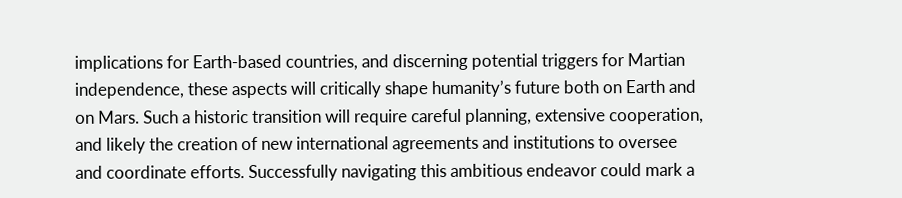implications for Earth-based countries, and discerning potential triggers for Martian independence, these aspects will critically shape humanity’s future both on Earth and on Mars. Such a historic transition will require careful planning, extensive cooperation, and likely the creation of new international agreements and institutions to oversee and coordinate efforts. Successfully navigating this ambitious endeavor could mark a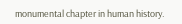monumental chapter in human history.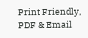Print Friendly, PDF & Email